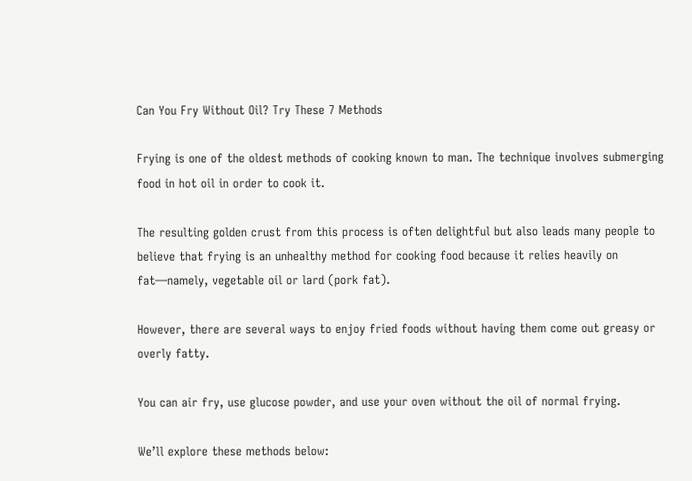Can You Fry Without Oil? Try These 7 Methods

Frying is one of the oldest methods of cooking known to man. The technique involves submerging food in hot oil in order to cook it.

The resulting golden crust from this process is often delightful but also leads many people to believe that frying is an unhealthy method for cooking food because it relies heavily on fat—namely, vegetable oil or lard (pork fat).

However, there are several ways to enjoy fried foods without having them come out greasy or overly fatty.

You can air fry, use glucose powder, and use your oven without the oil of normal frying.

We’ll explore these methods below: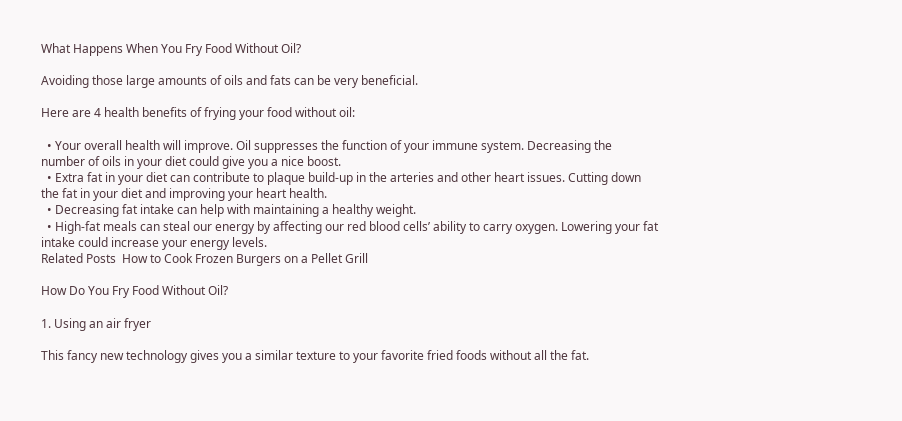What Happens When You Fry Food Without Oil?

Avoiding those large amounts of oils and fats can be very beneficial.

Here are 4 health benefits of frying your food without oil:

  • Your overall health will improve. Oil suppresses the function of your immune system. Decreasing the number of oils in your diet could give you a nice boost.
  • Extra fat in your diet can contribute to plaque build-up in the arteries and other heart issues. Cutting down the fat in your diet and improving your heart health.
  • Decreasing fat intake can help with maintaining a healthy weight.
  • High-fat meals can steal our energy by affecting our red blood cells’ ability to carry oxygen. Lowering your fat intake could increase your energy levels.
Related Posts  How to Cook Frozen Burgers on a Pellet Grill

How Do You Fry Food Without Oil?

1. Using an air fryer

This fancy new technology gives you a similar texture to your favorite fried foods without all the fat.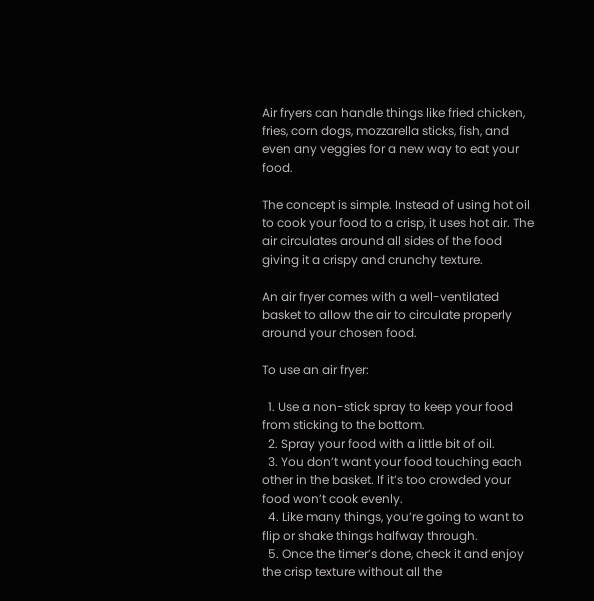Air fryers can handle things like fried chicken, fries, corn dogs, mozzarella sticks, fish, and even any veggies for a new way to eat your food.

The concept is simple. Instead of using hot oil to cook your food to a crisp, it uses hot air. The air circulates around all sides of the food giving it a crispy and crunchy texture.

An air fryer comes with a well-ventilated basket to allow the air to circulate properly around your chosen food.

To use an air fryer:

  1. Use a non-stick spray to keep your food from sticking to the bottom.
  2. Spray your food with a little bit of oil.
  3. You don’t want your food touching each other in the basket. If it’s too crowded your food won’t cook evenly.
  4. Like many things, you’re going to want to flip or shake things halfway through.
  5. Once the timer’s done, check it and enjoy the crisp texture without all the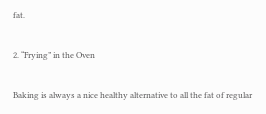fat.

2. “Frying” in the Oven

Baking is always a nice healthy alternative to all the fat of regular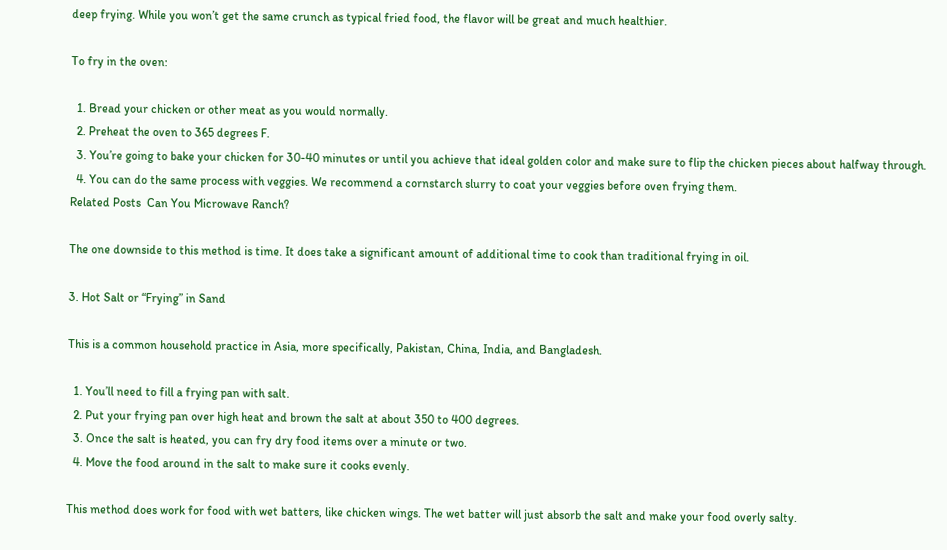deep frying. While you won’t get the same crunch as typical fried food, the flavor will be great and much healthier.

To fry in the oven:

  1. Bread your chicken or other meat as you would normally.
  2. Preheat the oven to 365 degrees F.
  3. You’re going to bake your chicken for 30-40 minutes or until you achieve that ideal golden color and make sure to flip the chicken pieces about halfway through.
  4. You can do the same process with veggies. We recommend a cornstarch slurry to coat your veggies before oven frying them.
Related Posts  Can You Microwave Ranch?

The one downside to this method is time. It does take a significant amount of additional time to cook than traditional frying in oil.

3. Hot Salt or “Frying” in Sand

This is a common household practice in Asia, more specifically, Pakistan, China, India, and Bangladesh.

  1. You’ll need to fill a frying pan with salt.
  2. Put your frying pan over high heat and brown the salt at about 350 to 400 degrees.
  3. Once the salt is heated, you can fry dry food items over a minute or two.
  4. Move the food around in the salt to make sure it cooks evenly.

This method does work for food with wet batters, like chicken wings. The wet batter will just absorb the salt and make your food overly salty.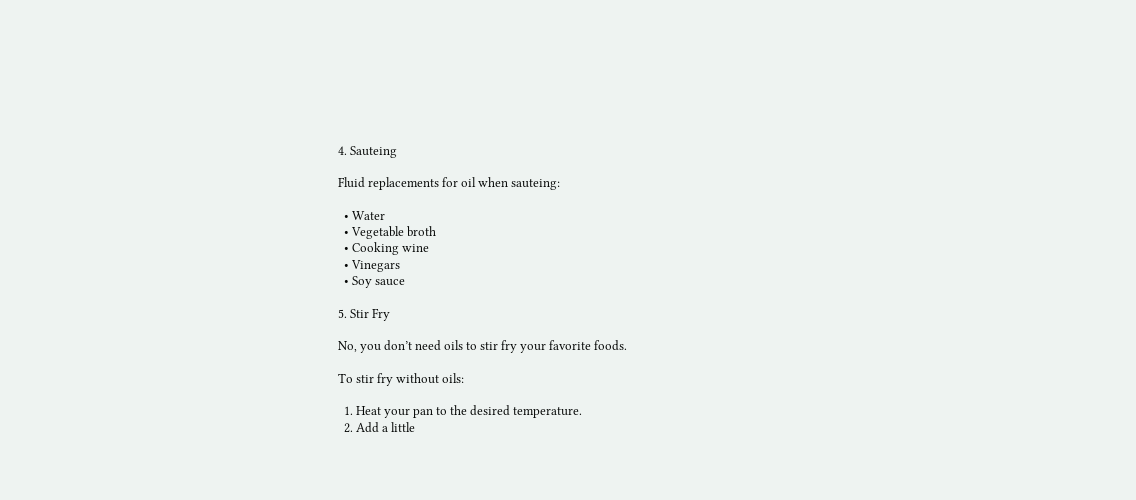4. Sauteing

Fluid replacements for oil when sauteing:

  • Water
  • Vegetable broth
  • Cooking wine
  • Vinegars
  • Soy sauce

5. Stir Fry

No, you don’t need oils to stir fry your favorite foods.

To stir fry without oils:

  1. Heat your pan to the desired temperature.
  2. Add a little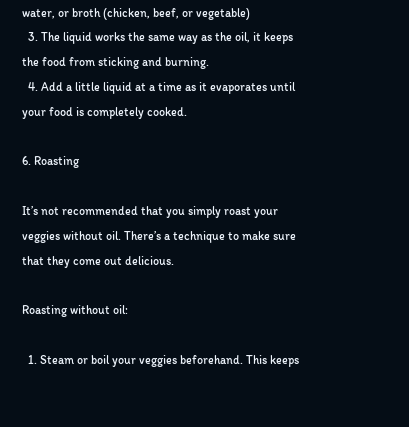water, or broth (chicken, beef, or vegetable)
  3. The liquid works the same way as the oil, it keeps the food from sticking and burning.
  4. Add a little liquid at a time as it evaporates until your food is completely cooked.

6. Roasting

It’s not recommended that you simply roast your veggies without oil. There’s a technique to make sure that they come out delicious.

Roasting without oil:

  1. Steam or boil your veggies beforehand. This keeps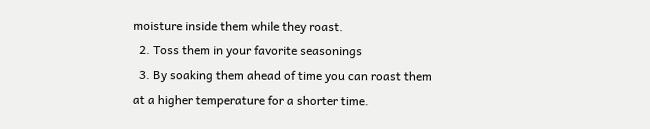moisture inside them while they roast.
  2. Toss them in your favorite seasonings
  3. By soaking them ahead of time you can roast them at a higher temperature for a shorter time.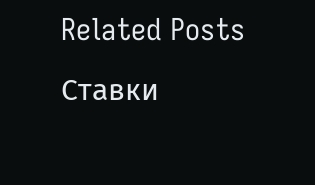Related Posts  Ставки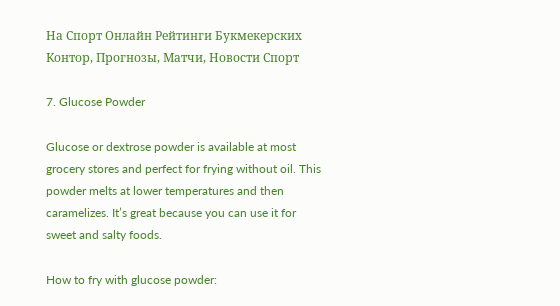На Спорт Онлайн Рейтинги Букмекерских Контор, Прогнозы, Матчи, Новости Спорт

7. Glucose Powder

Glucose or dextrose powder is available at most grocery stores and perfect for frying without oil. This powder melts at lower temperatures and then caramelizes. It’s great because you can use it for sweet and salty foods.

How to fry with glucose powder: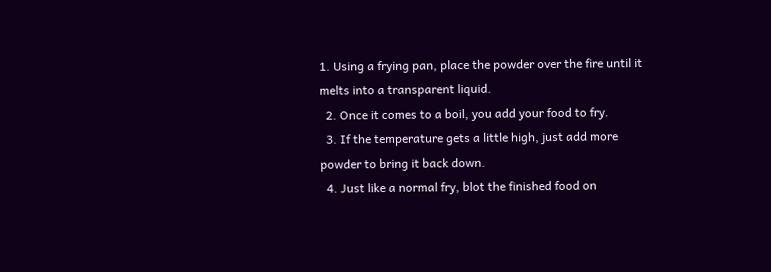1. Using a frying pan, place the powder over the fire until it melts into a transparent liquid.
  2. Once it comes to a boil, you add your food to fry.
  3. If the temperature gets a little high, just add more powder to bring it back down.
  4. Just like a normal fry, blot the finished food on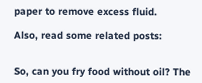paper to remove excess fluid.

Also, read some related posts:


So, can you fry food without oil? The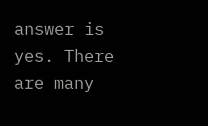answer is yes. There are many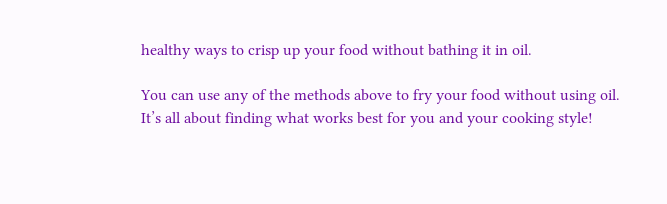healthy ways to crisp up your food without bathing it in oil.

You can use any of the methods above to fry your food without using oil. It’s all about finding what works best for you and your cooking style!